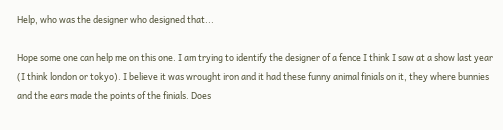Help, who was the designer who designed that...

Hope some one can help me on this one. I am trying to identify the designer of a fence I think I saw at a show last year (I think london or tokyo). I believe it was wrought iron and it had these funny animal finials on it, they where bunnies and the ears made the points of the finials. Does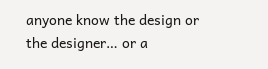anyone know the design or the designer… or a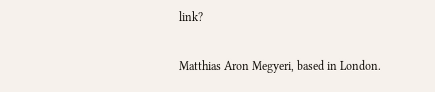link?

Matthias Aron Megyeri, based in London.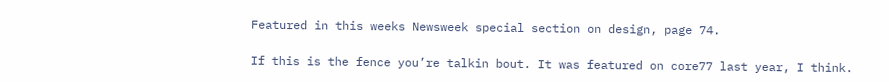Featured in this weeks Newsweek special section on design, page 74.

If this is the fence you’re talkin bout. It was featured on core77 last year, I think.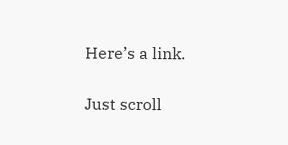Here’s a link.

Just scroll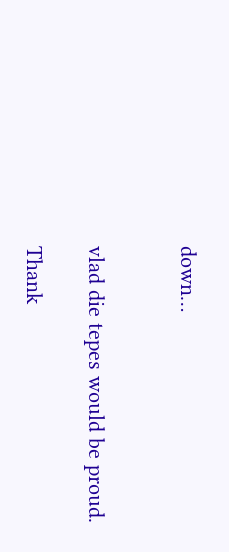down…


vlad die tepes would be proud.

Thank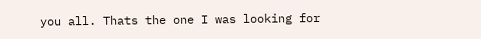you all. Thats the one I was looking for